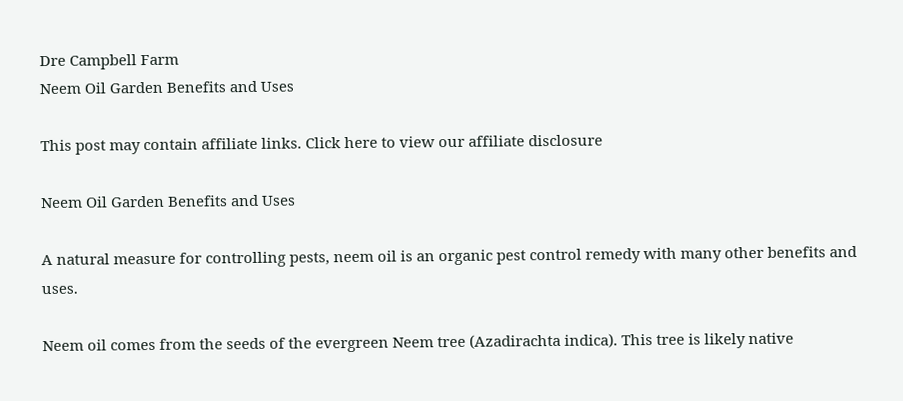Dre Campbell Farm
Neem Oil Garden Benefits and Uses

This post may contain affiliate links. Click here to view our affiliate disclosure

Neem Oil Garden Benefits and Uses

A natural measure for controlling pests, neem oil is an organic pest control remedy with many other benefits and uses.

Neem oil comes from the seeds of the evergreen Neem tree (Azadirachta indica). This tree is likely native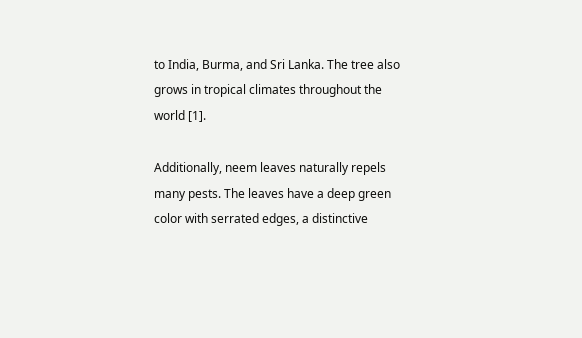to India, Burma, and Sri Lanka. The tree also grows in tropical climates throughout the world [1].

Additionally, neem leaves naturally repels many pests. The leaves have a deep green color with serrated edges, a distinctive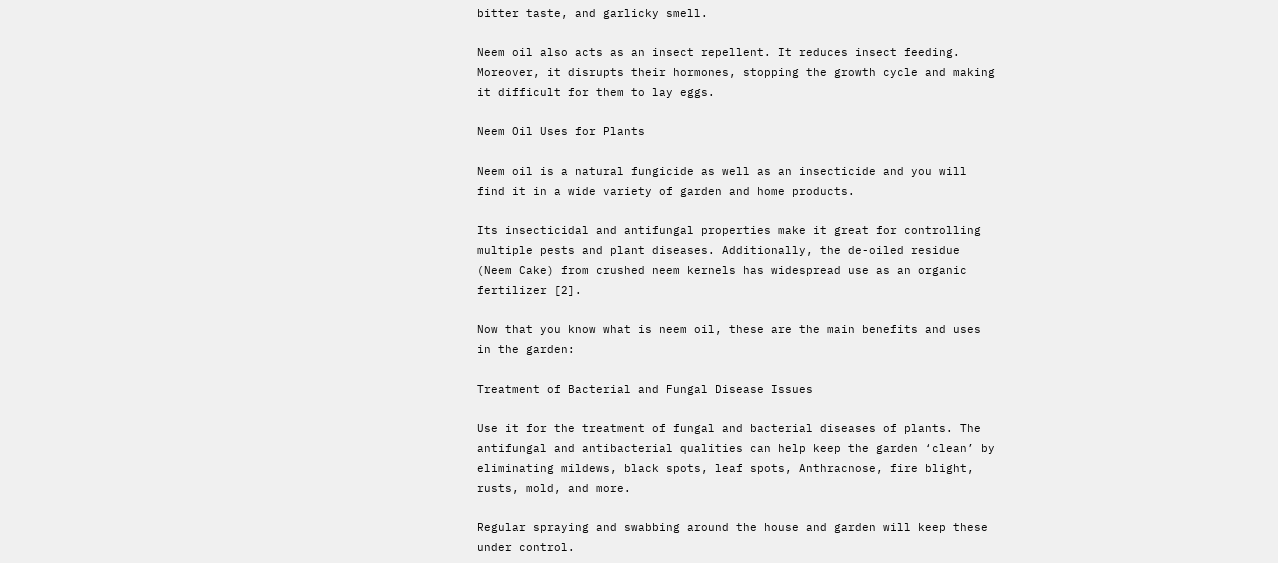bitter taste, and garlicky smell.

Neem oil also acts as an insect repellent. It reduces insect feeding. Moreover, it disrupts their hormones, stopping the growth cycle and making it difficult for them to lay eggs.

Neem Oil Uses for Plants

Neem oil is a natural fungicide as well as an insecticide and you will find it in a wide variety of garden and home products.

Its insecticidal and antifungal properties make it great for controlling multiple pests and plant diseases. Additionally, the de-oiled residue (Neem Cake) from crushed neem kernels has widespread use as an organic fertilizer [2].

Now that you know what is neem oil, these are the main benefits and uses in the garden:

Treatment of Bacterial and Fungal Disease Issues

Use it for the treatment of fungal and bacterial diseases of plants. The antifungal and antibacterial qualities can help keep the garden ‘clean’ by eliminating mildews, black spots, leaf spots, Anthracnose, fire blight, rusts, mold, and more.

Regular spraying and swabbing around the house and garden will keep these under control.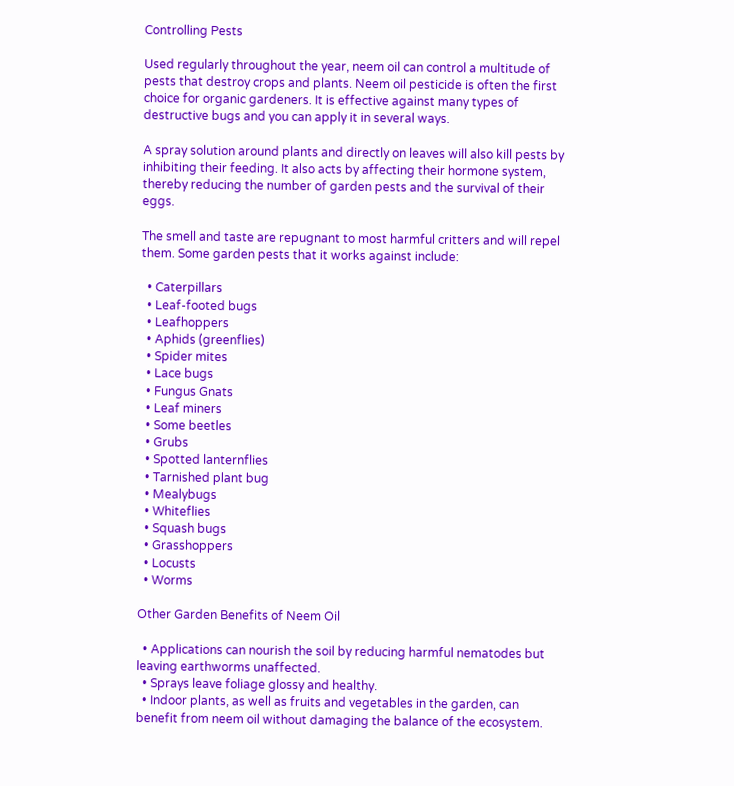Controlling Pests

Used regularly throughout the year, neem oil can control a multitude of pests that destroy crops and plants. Neem oil pesticide is often the first choice for organic gardeners. It is effective against many types of destructive bugs and you can apply it in several ways.

A spray solution around plants and directly on leaves will also kill pests by inhibiting their feeding. It also acts by affecting their hormone system, thereby reducing the number of garden pests and the survival of their eggs.

The smell and taste are repugnant to most harmful critters and will repel them. Some garden pests that it works against include:

  • Caterpillars
  • Leaf-footed bugs
  • Leafhoppers
  • Aphids (greenflies)
  • Spider mites
  • Lace bugs
  • Fungus Gnats
  • Leaf miners
  • Some beetles
  • Grubs
  • Spotted lanternflies
  • Tarnished plant bug
  • Mealybugs
  • Whiteflies
  • Squash bugs
  • Grasshoppers
  • Locusts
  • Worms

Other Garden Benefits of Neem Oil

  • Applications can nourish the soil by reducing harmful nematodes but leaving earthworms unaffected.
  • Sprays leave foliage glossy and healthy.
  • Indoor plants, as well as fruits and vegetables in the garden, can benefit from neem oil without damaging the balance of the ecosystem.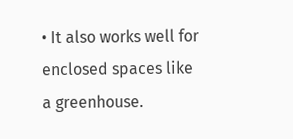• It also works well for enclosed spaces like a greenhouse.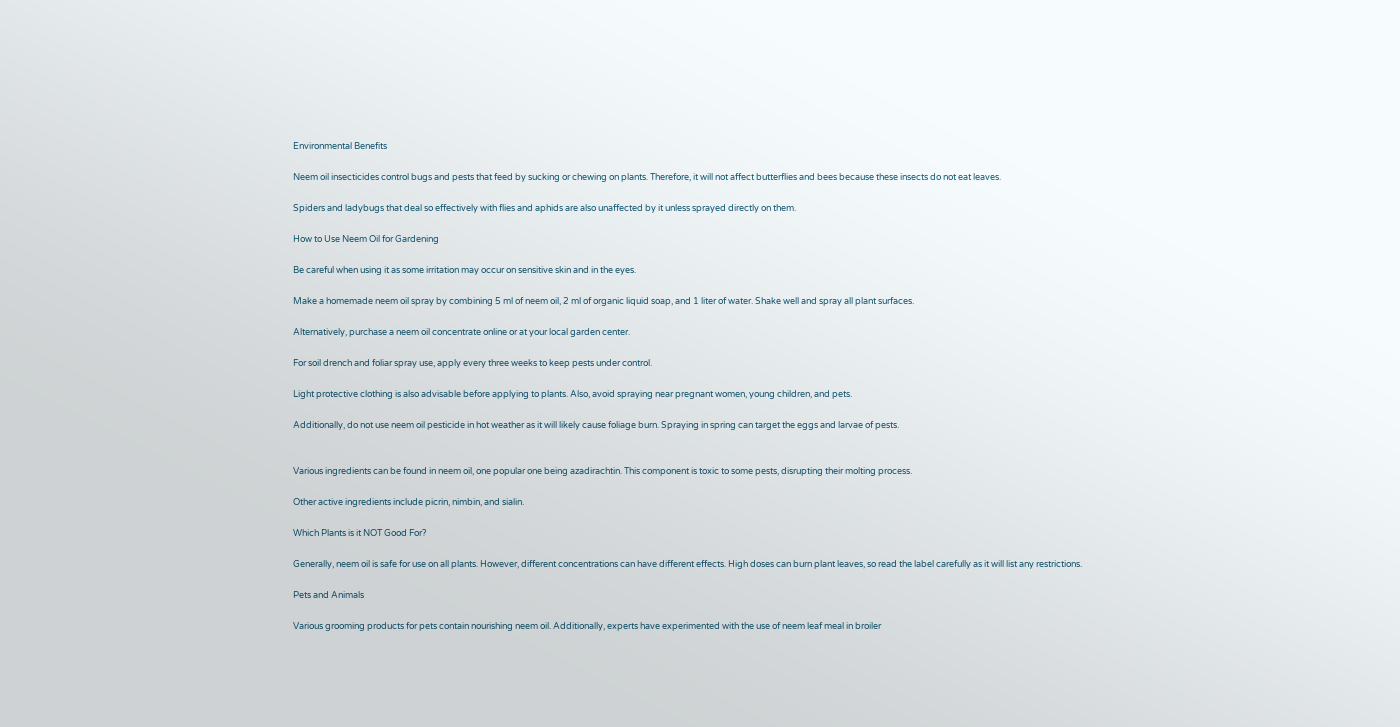Environmental Benefits

Neem oil insecticides control bugs and pests that feed by sucking or chewing on plants. Therefore, it will not affect butterflies and bees because these insects do not eat leaves.

Spiders and ladybugs that deal so effectively with flies and aphids are also unaffected by it unless sprayed directly on them.

How to Use Neem Oil for Gardening

Be careful when using it as some irritation may occur on sensitive skin and in the eyes.

Make a homemade neem oil spray by combining 5 ml of neem oil, 2 ml of organic liquid soap, and 1 liter of water. Shake well and spray all plant surfaces.

Alternatively, purchase a neem oil concentrate online or at your local garden center.

For soil drench and foliar spray use, apply every three weeks to keep pests under control.

Light protective clothing is also advisable before applying to plants. Also, avoid spraying near pregnant women, young children, and pets.

Additionally, do not use neem oil pesticide in hot weather as it will likely cause foliage burn. Spraying in spring can target the eggs and larvae of pests.


Various ingredients can be found in neem oil, one popular one being azadirachtin. This component is toxic to some pests, disrupting their molting process.

Other active ingredients include picrin, nimbin, and sialin.

Which Plants is it NOT Good For?

Generally, neem oil is safe for use on all plants. However, different concentrations can have different effects. High doses can burn plant leaves, so read the label carefully as it will list any restrictions.

Pets and Animals

Various grooming products for pets contain nourishing neem oil. Additionally, experts have experimented with the use of neem leaf meal in broiler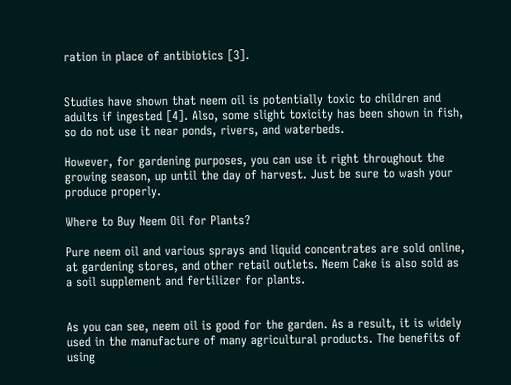ration in place of antibiotics [3].


Studies have shown that neem oil is potentially toxic to children and adults if ingested [4]. Also, some slight toxicity has been shown in fish, so do not use it near ponds, rivers, and waterbeds.

However, for gardening purposes, you can use it right throughout the growing season, up until the day of harvest. Just be sure to wash your produce properly.

Where to Buy Neem Oil for Plants?

Pure neem oil and various sprays and liquid concentrates are sold online, at gardening stores, and other retail outlets. Neem Cake is also sold as a soil supplement and fertilizer for plants.


As you can see, neem oil is good for the garden. As a result, it is widely used in the manufacture of many agricultural products. The benefits of using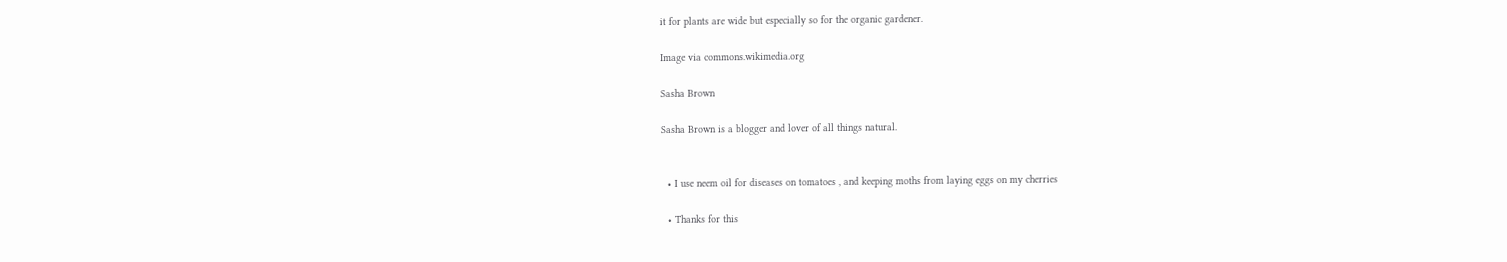it for plants are wide but especially so for the organic gardener.

Image via commons.wikimedia.org

Sasha Brown

Sasha Brown is a blogger and lover of all things natural.


  • I use neem oil for diseases on tomatoes , and keeping moths from laying eggs on my cherries

  • Thanks for this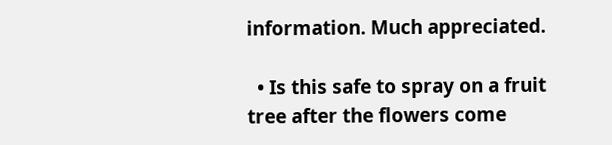information. Much appreciated.

  • Is this safe to spray on a fruit tree after the flowers come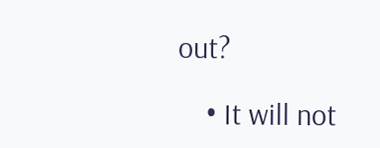out?

    • It will not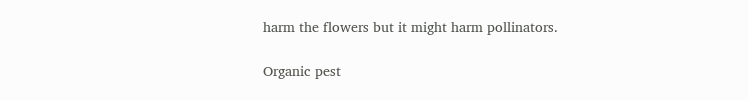harm the flowers but it might harm pollinators.

Organic pest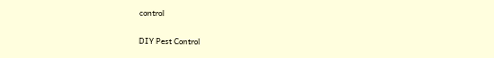control

DIY Pest Control